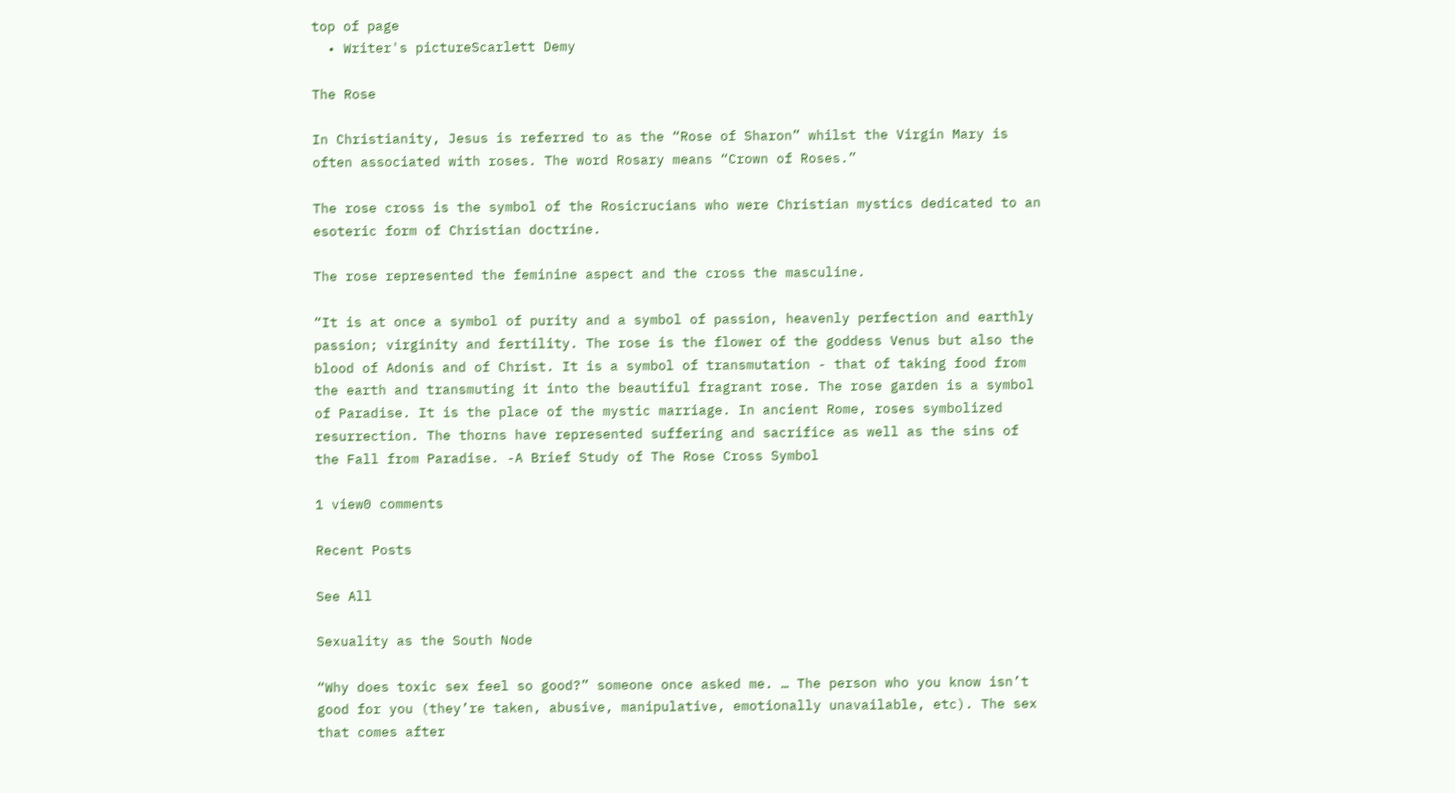top of page
  • Writer's pictureScarlett Demy

The Rose

In Christianity, Jesus is referred to as the “Rose of Sharon” whilst the Virgin Mary is often associated with roses. The word Rosary means “Crown of Roses.”

The rose cross is the symbol of the Rosicrucians who were Christian mystics dedicated to an esoteric form of Christian doctrine.

The rose represented the feminine aspect and the cross the masculine.

“It is at once a symbol of purity and a symbol of passion, heavenly perfection and earthly passion; virginity and fertility. The rose is the flower of the goddess Venus but also the blood of Adonis and of Christ. It is a symbol of transmutation - that of taking food from the earth and transmuting it into the beautiful fragrant rose. The rose garden is a symbol of Paradise. It is the place of the mystic marriage. In ancient Rome, roses symbolized resurrection. The thorns have represented suffering and sacrifice as well as the sins of the Fall from Paradise. -A Brief Study of The Rose Cross Symbol

1 view0 comments

Recent Posts

See All

Sexuality as the South Node

“Why does toxic sex feel so good?” someone once asked me. … The person who you know isn’t good for you (they’re taken, abusive, manipulative, emotionally unavailable, etc). The sex that comes after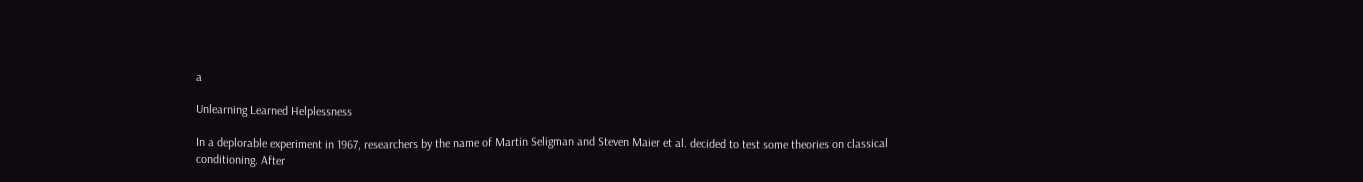a

Unlearning Learned Helplessness

In a deplorable experiment in 1967, researchers by the name of Martin Seligman and Steven Maier et al. decided to test some theories on classical conditioning. After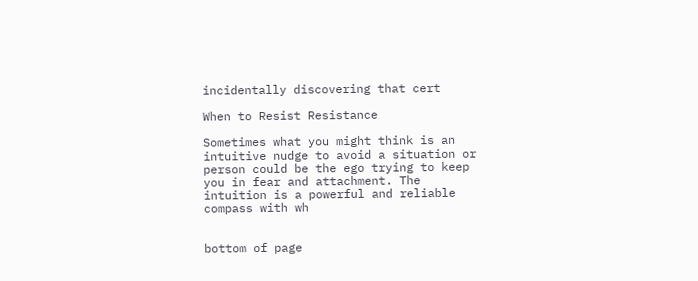incidentally discovering that cert

When to Resist Resistance

Sometimes what you might think is an intuitive nudge to avoid a situation or person could be the ego trying to keep you in fear and attachment. The intuition is a powerful and reliable compass with wh


bottom of page